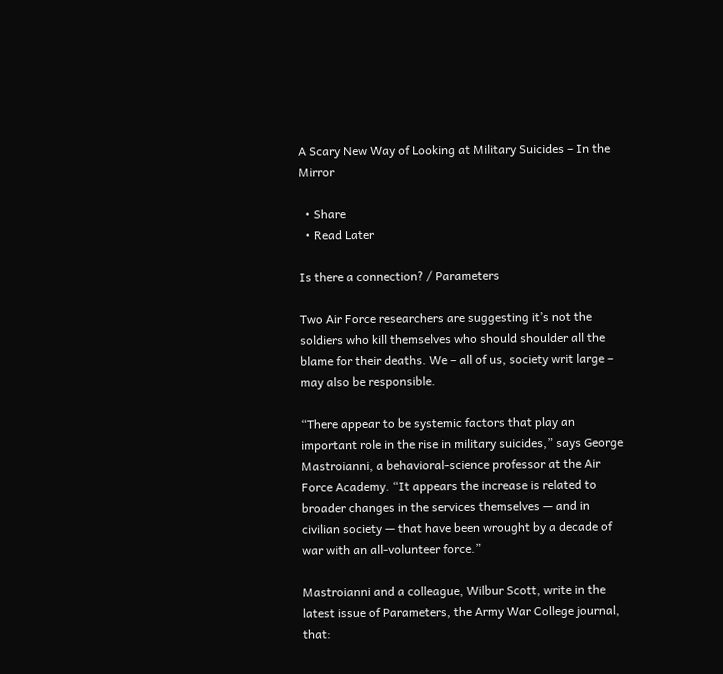A Scary New Way of Looking at Military Suicides – In the Mirror

  • Share
  • Read Later

Is there a connection? / Parameters

Two Air Force researchers are suggesting it’s not the soldiers who kill themselves who should shoulder all the blame for their deaths. We – all of us, society writ large – may also be responsible.

“There appear to be systemic factors that play an important role in the rise in military suicides,” says George Mastroianni, a behavioral-science professor at the Air Force Academy. “It appears the increase is related to broader changes in the services themselves — and in civilian society — that have been wrought by a decade of war with an all-volunteer force.”

Mastroianni and a colleague, Wilbur Scott, write in the latest issue of Parameters, the Army War College journal, that: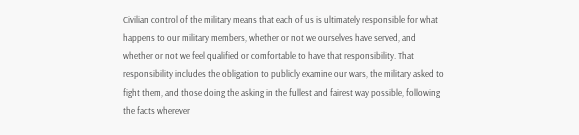Civilian control of the military means that each of us is ultimately responsible for what happens to our military members, whether or not we ourselves have served, and whether or not we feel qualified or comfortable to have that responsibility. That responsibility includes the obligation to publicly examine our wars, the military asked to fight them, and those doing the asking in the fullest and fairest way possible, following the facts wherever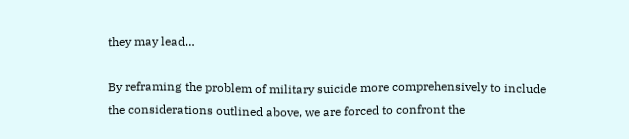they may lead…

By reframing the problem of military suicide more comprehensively to include the considerations outlined above, we are forced to confront the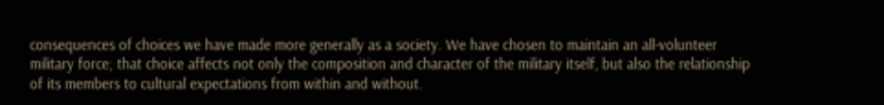consequences of choices we have made more generally as a society. We have chosen to maintain an all-volunteer military force; that choice affects not only the composition and character of the military itself, but also the relationship of its members to cultural expectations from within and without.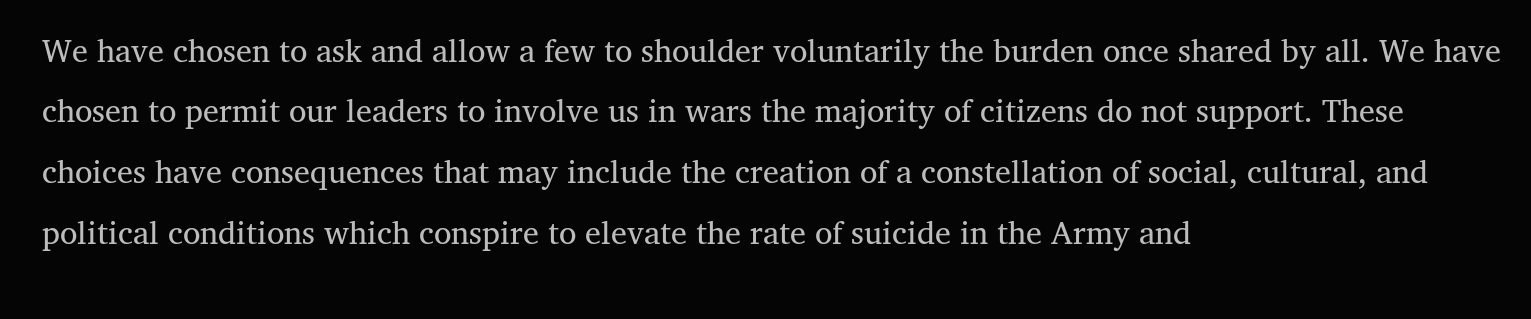We have chosen to ask and allow a few to shoulder voluntarily the burden once shared by all. We have chosen to permit our leaders to involve us in wars the majority of citizens do not support. These choices have consequences that may include the creation of a constellation of social, cultural, and political conditions which conspire to elevate the rate of suicide in the Army and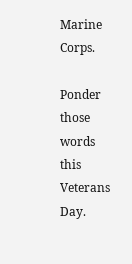Marine Corps.

Ponder those words this Veterans Day.